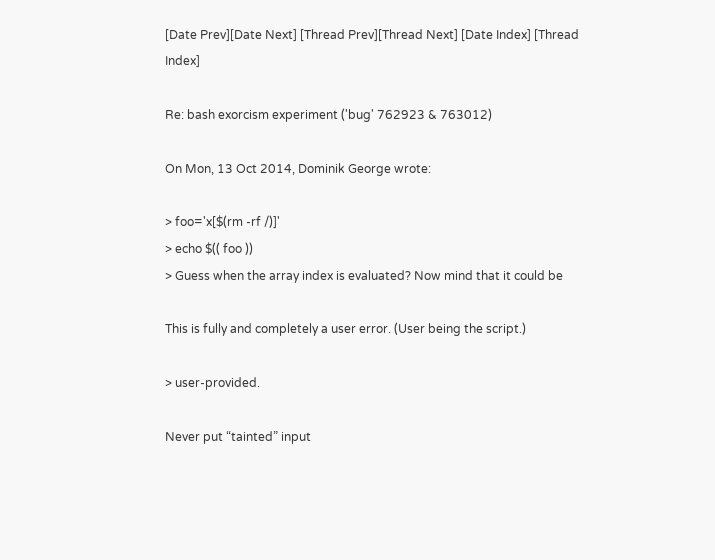[Date Prev][Date Next] [Thread Prev][Thread Next] [Date Index] [Thread Index]

Re: bash exorcism experiment ('bug' 762923 & 763012)

On Mon, 13 Oct 2014, Dominik George wrote:

> foo='x[$(rm -rf /)]'
> echo $(( foo ))
> Guess when the array index is evaluated? Now mind that it could be

This is fully and completely a user error. (User being the script.)

> user-provided.

Never put “tainted” input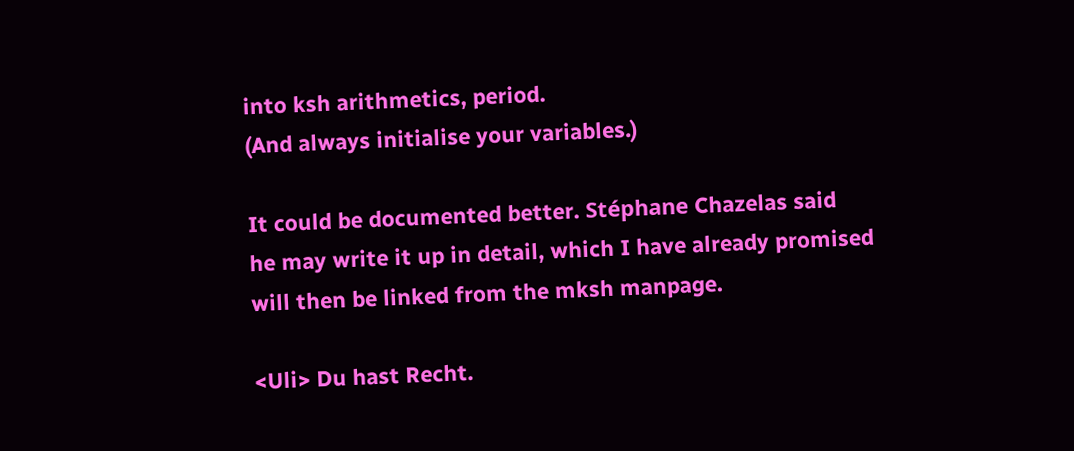into ksh arithmetics, period.
(And always initialise your variables.)

It could be documented better. Stéphane Chazelas said
he may write it up in detail, which I have already promised
will then be linked from the mksh manpage.

<Uli> Du hast Recht.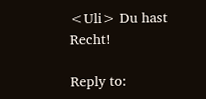<Uli> Du hast Recht!

Reply to: